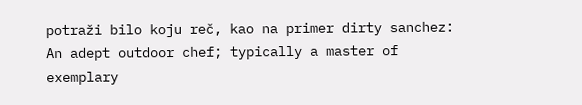potraži bilo koju reč, kao na primer dirty sanchez:
An adept outdoor chef; typically a master of exemplary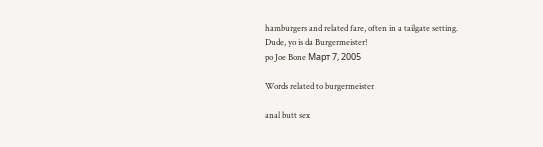hamburgers and related fare, often in a tailgate setting.
Dude, yo is da Burgermeister!
po Joe Bone Март 7, 2005

Words related to burgermeister

anal butt sex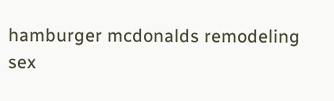hamburger mcdonalds remodeling sex